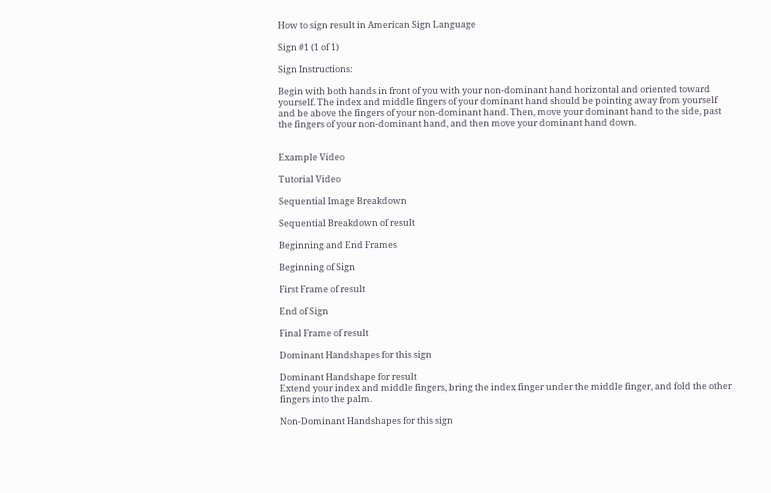How to sign result in American Sign Language

Sign #1 (1 of 1)

Sign Instructions:

Begin with both hands in front of you with your non-dominant hand horizontal and oriented toward yourself. The index and middle fingers of your dominant hand should be pointing away from yourself and be above the fingers of your non-dominant hand. Then, move your dominant hand to the side, past the fingers of your non-dominant hand, and then move your dominant hand down.


Example Video

Tutorial Video

Sequential Image Breakdown

Sequential Breakdown of result

Beginning and End Frames

Beginning of Sign

First Frame of result

End of Sign

Final Frame of result

Dominant Handshapes for this sign

Dominant Handshape for result
Extend your index and middle fingers, bring the index finger under the middle finger, and fold the other fingers into the palm.

Non-Dominant Handshapes for this sign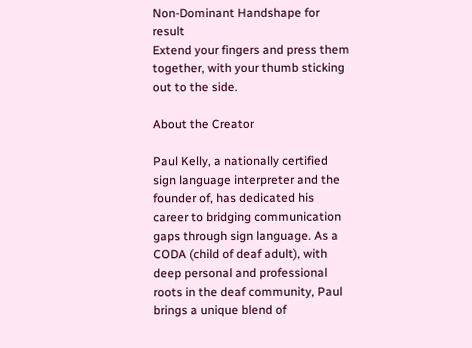Non-Dominant Handshape for result
Extend your fingers and press them together, with your thumb sticking out to the side.

About the Creator

Paul Kelly, a nationally certified sign language interpreter and the founder of, has dedicated his career to bridging communication gaps through sign language. As a CODA (child of deaf adult), with deep personal and professional roots in the deaf community, Paul brings a unique blend of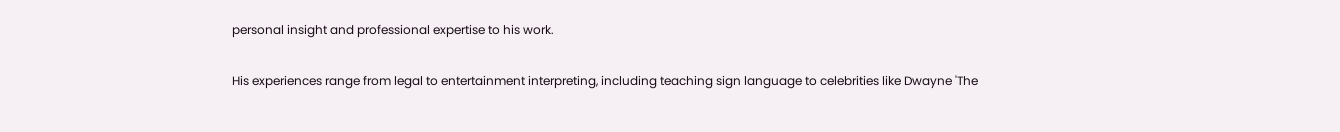personal insight and professional expertise to his work.

His experiences range from legal to entertainment interpreting, including teaching sign language to celebrities like Dwayne 'The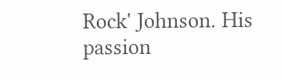Rock' Johnson. His passion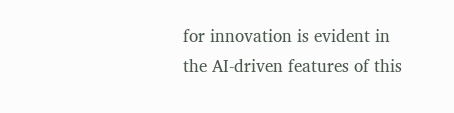for innovation is evident in the AI-driven features of this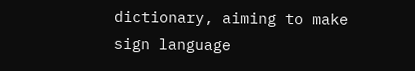dictionary, aiming to make sign language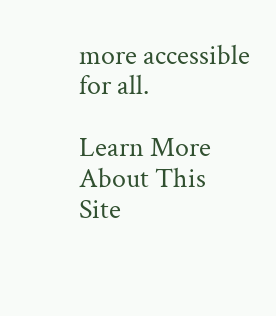more accessible for all.

Learn More About This Site